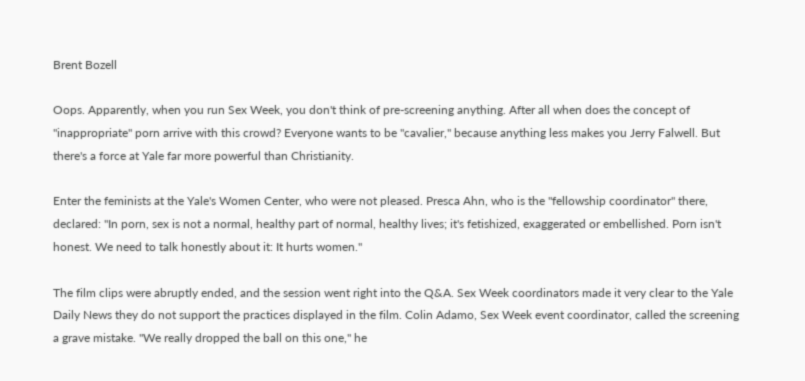Brent Bozell

Oops. Apparently, when you run Sex Week, you don't think of pre-screening anything. After all when does the concept of "inappropriate" porn arrive with this crowd? Everyone wants to be "cavalier," because anything less makes you Jerry Falwell. But there's a force at Yale far more powerful than Christianity.

Enter the feminists at the Yale's Women Center, who were not pleased. Presca Ahn, who is the "fellowship coordinator" there, declared: "In porn, sex is not a normal, healthy part of normal, healthy lives; it's fetishized, exaggerated or embellished. Porn isn't honest. We need to talk honestly about it: It hurts women."

The film clips were abruptly ended, and the session went right into the Q&A. Sex Week coordinators made it very clear to the Yale Daily News they do not support the practices displayed in the film. Colin Adamo, Sex Week event coordinator, called the screening a grave mistake. "We really dropped the ball on this one," he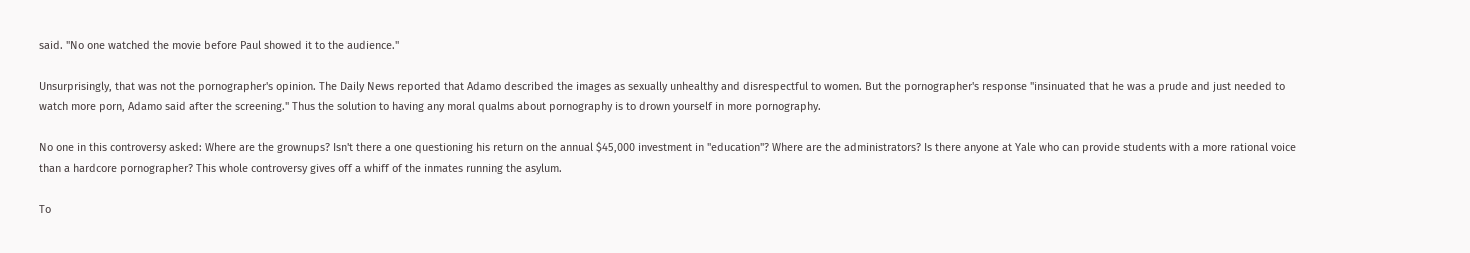said. "No one watched the movie before Paul showed it to the audience."

Unsurprisingly, that was not the pornographer's opinion. The Daily News reported that Adamo described the images as sexually unhealthy and disrespectful to women. But the pornographer's response "insinuated that he was a prude and just needed to watch more porn, Adamo said after the screening." Thus the solution to having any moral qualms about pornography is to drown yourself in more pornography.

No one in this controversy asked: Where are the grownups? Isn't there a one questioning his return on the annual $45,000 investment in "education"? Where are the administrators? Is there anyone at Yale who can provide students with a more rational voice than a hardcore pornographer? This whole controversy gives off a whiff of the inmates running the asylum.

To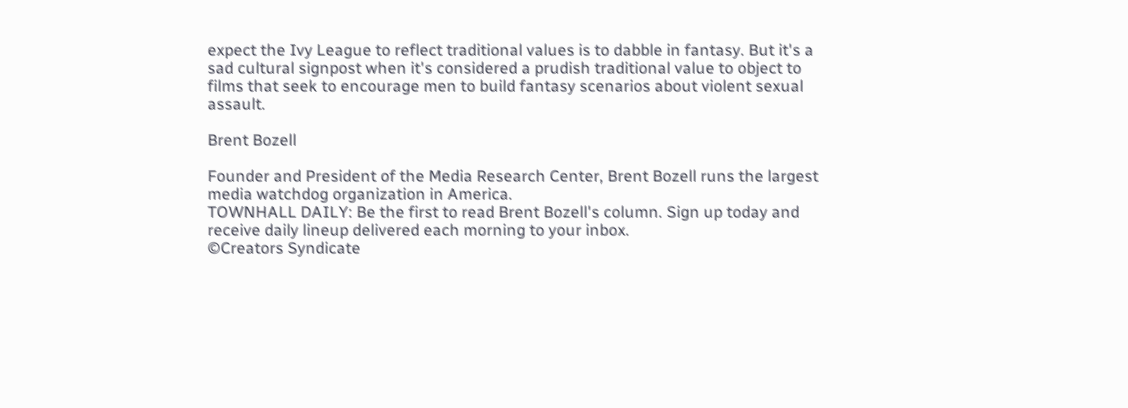expect the Ivy League to reflect traditional values is to dabble in fantasy. But it's a sad cultural signpost when it's considered a prudish traditional value to object to films that seek to encourage men to build fantasy scenarios about violent sexual assault.

Brent Bozell

Founder and President of the Media Research Center, Brent Bozell runs the largest media watchdog organization in America.
TOWNHALL DAILY: Be the first to read Brent Bozell's column. Sign up today and receive daily lineup delivered each morning to your inbox.
©Creators Syndicate